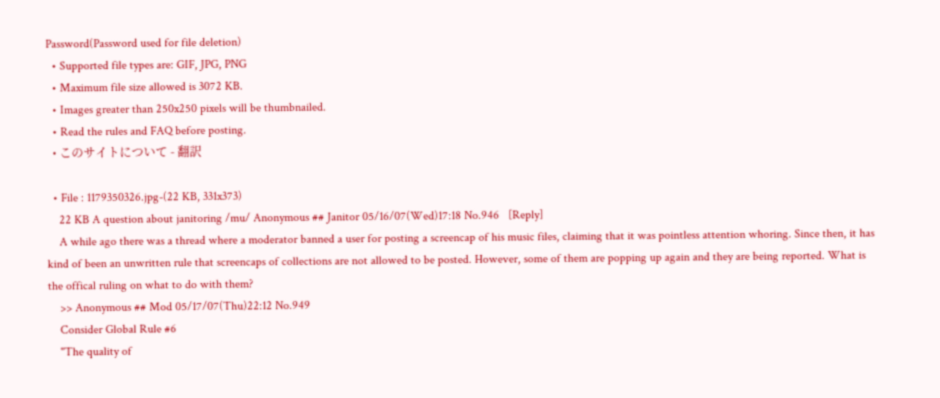Password(Password used for file deletion)
  • Supported file types are: GIF, JPG, PNG
  • Maximum file size allowed is 3072 KB.
  • Images greater than 250x250 pixels will be thumbnailed.
  • Read the rules and FAQ before posting.
  • このサイトについて - 翻訳

  • File : 1179350326.jpg-(22 KB, 331x373)
    22 KB A question about janitoring /mu/ Anonymous ## Janitor 05/16/07(Wed)17:18 No.946   [Reply]
    A while ago there was a thread where a moderator banned a user for posting a screencap of his music files, claiming that it was pointless attention whoring. Since then, it has kind of been an unwritten rule that screencaps of collections are not allowed to be posted. However, some of them are popping up again and they are being reported. What is the offical ruling on what to do with them?
    >> Anonymous ## Mod 05/17/07(Thu)22:12 No.949
    Consider Global Rule #6
    "The quality of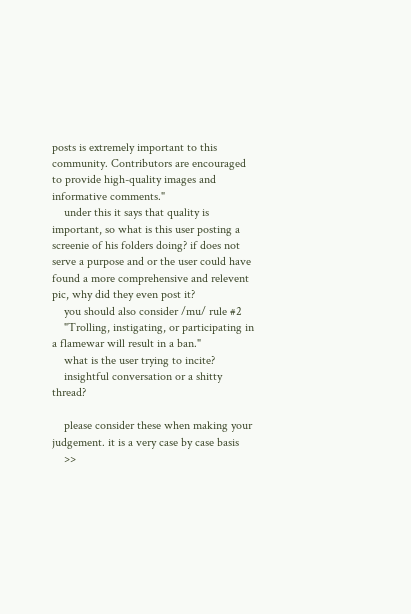posts is extremely important to this community. Contributors are encouraged to provide high-quality images and informative comments."
    under this it says that quality is important, so what is this user posting a screenie of his folders doing? if does not serve a purpose and or the user could have found a more comprehensive and relevent pic, why did they even post it?
    you should also consider /mu/ rule #2
    "Trolling, instigating, or participating in a flamewar will result in a ban."
    what is the user trying to incite?
    insightful conversation or a shitty thread?

    please consider these when making your judgement. it is a very case by case basis
    >>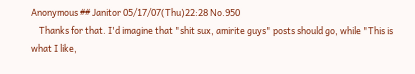Anonymous ## Janitor 05/17/07(Thu)22:28 No.950
    Thanks for that. I'd imagine that "shit sux, amirite guys" posts should go, while "This is what I like,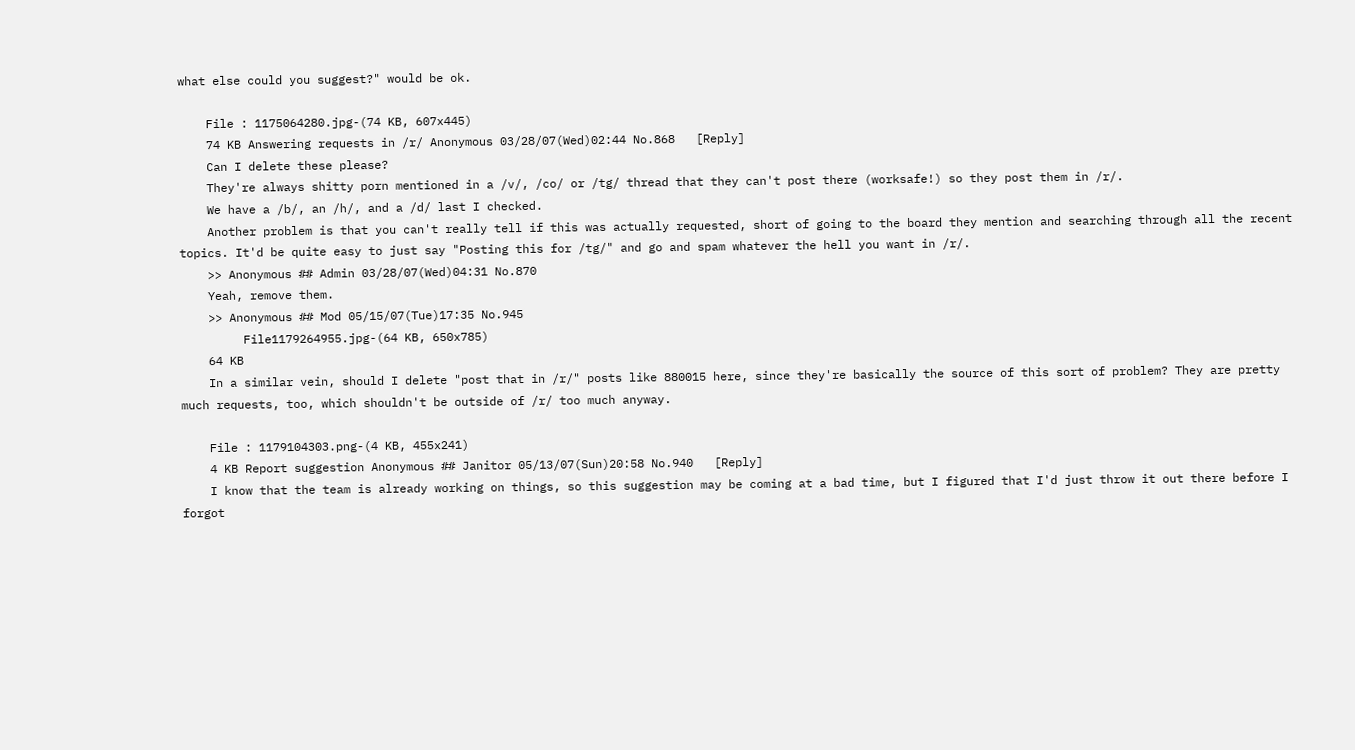what else could you suggest?" would be ok.

    File : 1175064280.jpg-(74 KB, 607x445)
    74 KB Answering requests in /r/ Anonymous 03/28/07(Wed)02:44 No.868   [Reply]
    Can I delete these please?
    They're always shitty porn mentioned in a /v/, /co/ or /tg/ thread that they can't post there (worksafe!) so they post them in /r/.
    We have a /b/, an /h/, and a /d/ last I checked.
    Another problem is that you can't really tell if this was actually requested, short of going to the board they mention and searching through all the recent topics. It'd be quite easy to just say "Posting this for /tg/" and go and spam whatever the hell you want in /r/.
    >> Anonymous ## Admin 03/28/07(Wed)04:31 No.870
    Yeah, remove them.
    >> Anonymous ## Mod 05/15/07(Tue)17:35 No.945
         File1179264955.jpg-(64 KB, 650x785)
    64 KB
    In a similar vein, should I delete "post that in /r/" posts like 880015 here, since they're basically the source of this sort of problem? They are pretty much requests, too, which shouldn't be outside of /r/ too much anyway.

    File : 1179104303.png-(4 KB, 455x241)
    4 KB Report suggestion Anonymous ## Janitor 05/13/07(Sun)20:58 No.940   [Reply]
    I know that the team is already working on things, so this suggestion may be coming at a bad time, but I figured that I'd just throw it out there before I forgot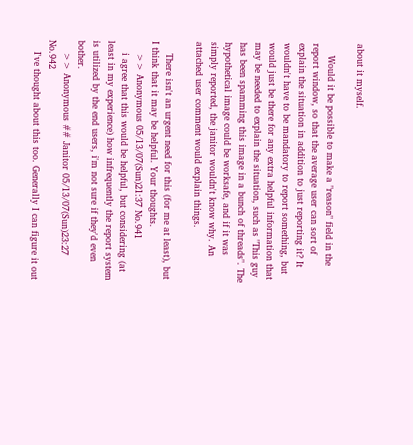about it myself.

    Would it be possible to make a "reason" field in the report window, so that the average user can sort of explain the situation in addition to just reporting it? It wouldn't have to be mandatory to report something, but would just be there for any extra helpful information that may be needed to explain the situation, such as "This guy has been spamming this image in a bunch of threads". The hypothetical image could be worksafe, and if it was simply reported, the janitor wouldn't know why. An attached user comment would explain things.

    There isn't an urgent need for this (for me at least), but I think that it may be helpful. Your thoughts.
    >> Anonymous 05/13/07(Sun)21:37 No.941
    i agree that this would be helpful, but considering (at least in my experience) how infrequently the report system is utilized by the end users, i'm not sure if they'd even bother.
    >> Anonymous ## Janitor 05/13/07(Sun)23:27 No.942
    I've thought about this too. Generally I can figure it out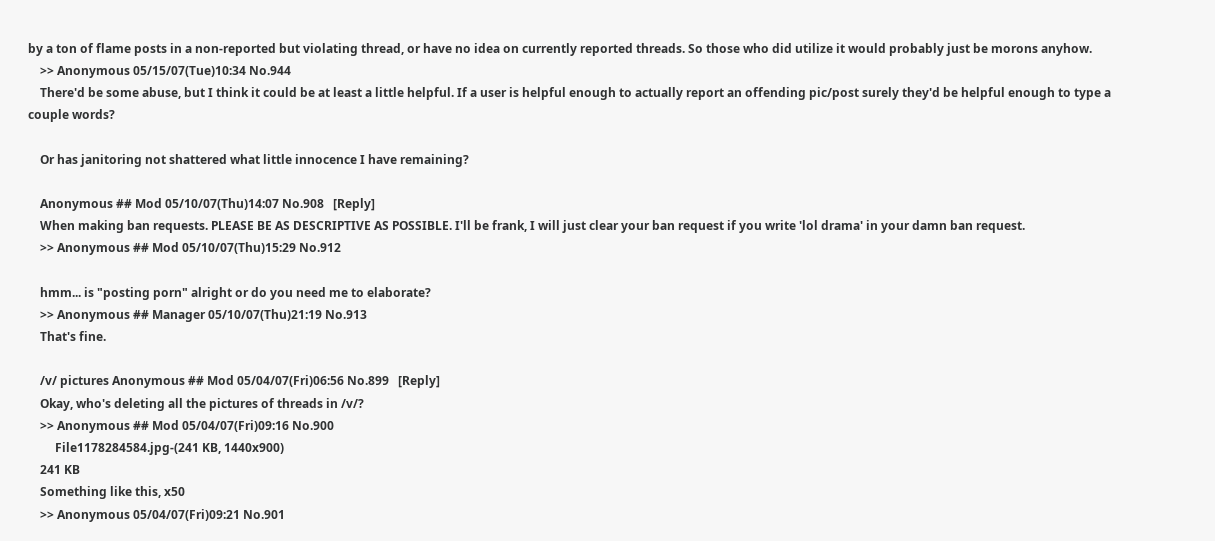by a ton of flame posts in a non-reported but violating thread, or have no idea on currently reported threads. So those who did utilize it would probably just be morons anyhow.
    >> Anonymous 05/15/07(Tue)10:34 No.944
    There'd be some abuse, but I think it could be at least a little helpful. If a user is helpful enough to actually report an offending pic/post surely they'd be helpful enough to type a couple words?

    Or has janitoring not shattered what little innocence I have remaining?

    Anonymous ## Mod 05/10/07(Thu)14:07 No.908   [Reply]
    When making ban requests. PLEASE BE AS DESCRIPTIVE AS POSSIBLE. I'll be frank, I will just clear your ban request if you write 'lol drama' in your damn ban request.
    >> Anonymous ## Mod 05/10/07(Thu)15:29 No.912

    hmm... is "posting porn" alright or do you need me to elaborate?
    >> Anonymous ## Manager 05/10/07(Thu)21:19 No.913
    That's fine.

    /v/ pictures Anonymous ## Mod 05/04/07(Fri)06:56 No.899   [Reply]
    Okay, who's deleting all the pictures of threads in /v/?
    >> Anonymous ## Mod 05/04/07(Fri)09:16 No.900
         File1178284584.jpg-(241 KB, 1440x900)
    241 KB
    Something like this, x50
    >> Anonymous 05/04/07(Fri)09:21 No.901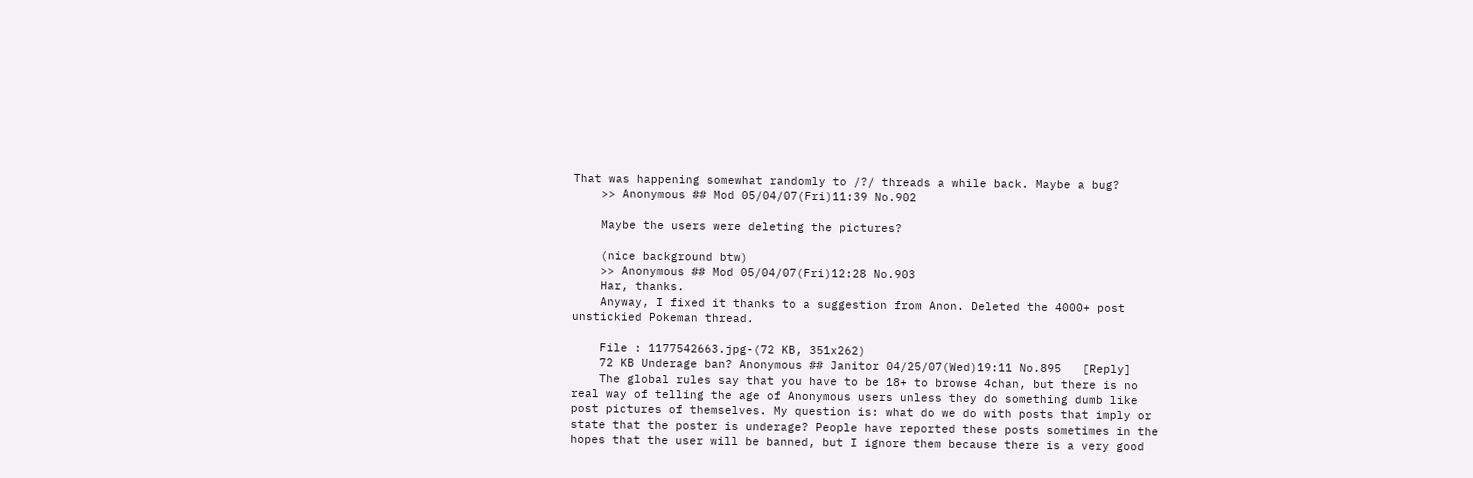That was happening somewhat randomly to /?/ threads a while back. Maybe a bug?
    >> Anonymous ## Mod 05/04/07(Fri)11:39 No.902

    Maybe the users were deleting the pictures?

    (nice background btw)
    >> Anonymous ## Mod 05/04/07(Fri)12:28 No.903
    Har, thanks.
    Anyway, I fixed it thanks to a suggestion from Anon. Deleted the 4000+ post unstickied Pokeman thread.

    File : 1177542663.jpg-(72 KB, 351x262)
    72 KB Underage ban? Anonymous ## Janitor 04/25/07(Wed)19:11 No.895   [Reply]
    The global rules say that you have to be 18+ to browse 4chan, but there is no real way of telling the age of Anonymous users unless they do something dumb like post pictures of themselves. My question is: what do we do with posts that imply or state that the poster is underage? People have reported these posts sometimes in the hopes that the user will be banned, but I ignore them because there is a very good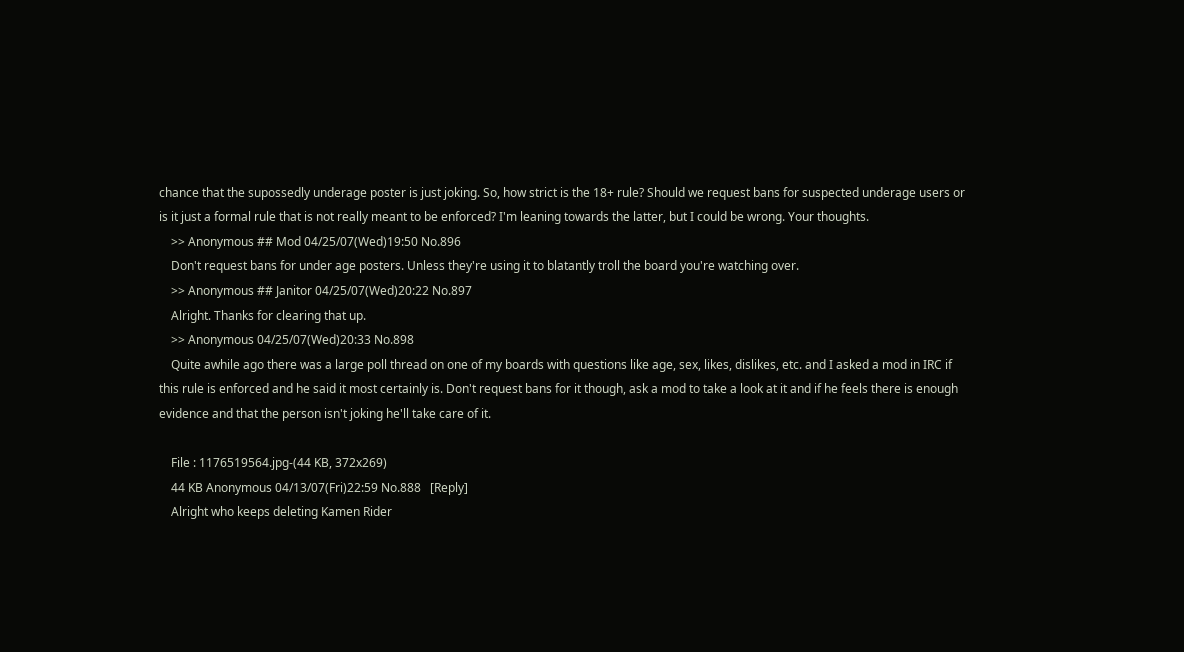chance that the supossedly underage poster is just joking. So, how strict is the 18+ rule? Should we request bans for suspected underage users or is it just a formal rule that is not really meant to be enforced? I'm leaning towards the latter, but I could be wrong. Your thoughts.
    >> Anonymous ## Mod 04/25/07(Wed)19:50 No.896
    Don't request bans for under age posters. Unless they're using it to blatantly troll the board you're watching over.
    >> Anonymous ## Janitor 04/25/07(Wed)20:22 No.897
    Alright. Thanks for clearing that up.
    >> Anonymous 04/25/07(Wed)20:33 No.898
    Quite awhile ago there was a large poll thread on one of my boards with questions like age, sex, likes, dislikes, etc. and I asked a mod in IRC if this rule is enforced and he said it most certainly is. Don't request bans for it though, ask a mod to take a look at it and if he feels there is enough evidence and that the person isn't joking he'll take care of it.

    File : 1176519564.jpg-(44 KB, 372x269)
    44 KB Anonymous 04/13/07(Fri)22:59 No.888   [Reply]
    Alright who keeps deleting Kamen Rider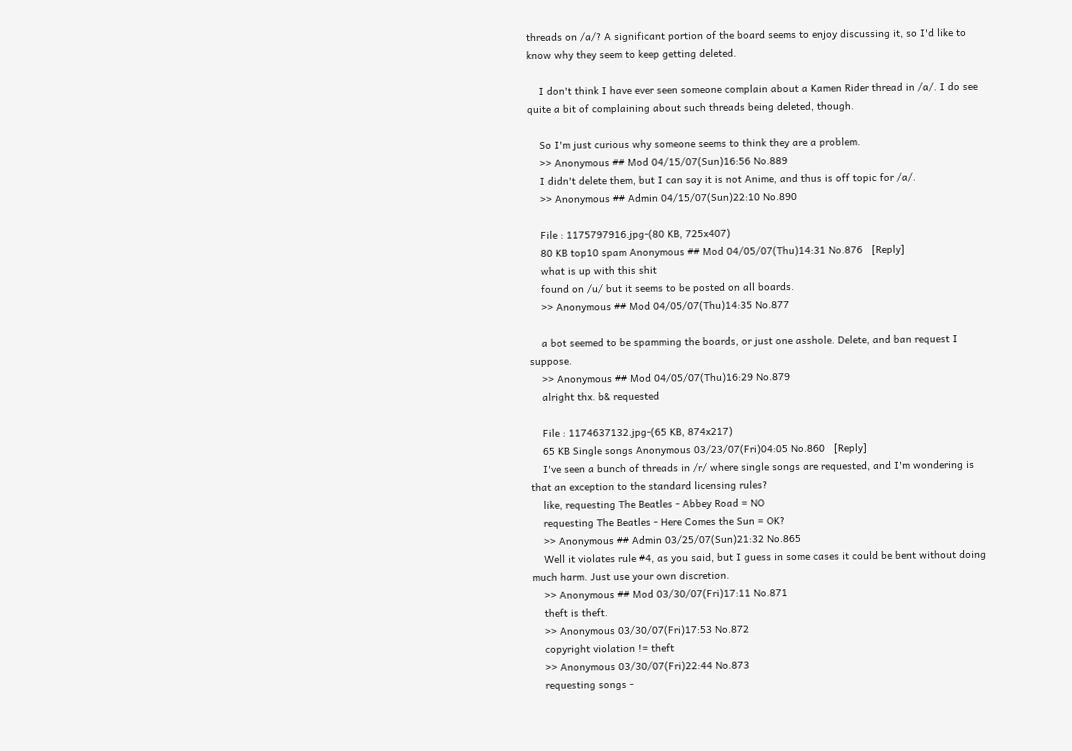threads on /a/? A significant portion of the board seems to enjoy discussing it, so I'd like to know why they seem to keep getting deleted.

    I don't think I have ever seen someone complain about a Kamen Rider thread in /a/. I do see quite a bit of complaining about such threads being deleted, though.

    So I'm just curious why someone seems to think they are a problem.
    >> Anonymous ## Mod 04/15/07(Sun)16:56 No.889
    I didn't delete them, but I can say it is not Anime, and thus is off topic for /a/.
    >> Anonymous ## Admin 04/15/07(Sun)22:10 No.890

    File : 1175797916.jpg-(80 KB, 725x407)
    80 KB top10 spam Anonymous ## Mod 04/05/07(Thu)14:31 No.876   [Reply]
    what is up with this shit
    found on /u/ but it seems to be posted on all boards.
    >> Anonymous ## Mod 04/05/07(Thu)14:35 No.877

    a bot seemed to be spamming the boards, or just one asshole. Delete, and ban request I suppose.
    >> Anonymous ## Mod 04/05/07(Thu)16:29 No.879
    alright thx. b& requested

    File : 1174637132.jpg-(65 KB, 874x217)
    65 KB Single songs Anonymous 03/23/07(Fri)04:05 No.860   [Reply]
    I've seen a bunch of threads in /r/ where single songs are requested, and I'm wondering is that an exception to the standard licensing rules?
    like, requesting The Beatles - Abbey Road = NO
    requesting The Beatles - Here Comes the Sun = OK?
    >> Anonymous ## Admin 03/25/07(Sun)21:32 No.865
    Well it violates rule #4, as you said, but I guess in some cases it could be bent without doing much harm. Just use your own discretion.
    >> Anonymous ## Mod 03/30/07(Fri)17:11 No.871
    theft is theft.
    >> Anonymous 03/30/07(Fri)17:53 No.872
    copyright violation != theft
    >> Anonymous 03/30/07(Fri)22:44 No.873
    requesting songs -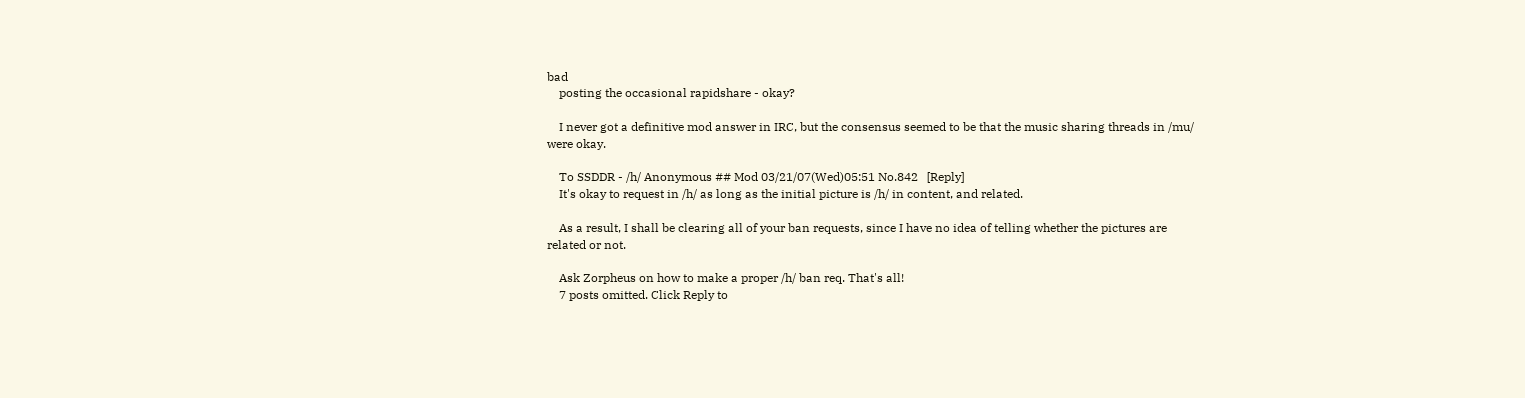bad
    posting the occasional rapidshare - okay?

    I never got a definitive mod answer in IRC, but the consensus seemed to be that the music sharing threads in /mu/ were okay.

    To SSDDR - /h/ Anonymous ## Mod 03/21/07(Wed)05:51 No.842   [Reply]
    It's okay to request in /h/ as long as the initial picture is /h/ in content, and related.

    As a result, I shall be clearing all of your ban requests, since I have no idea of telling whether the pictures are related or not.

    Ask Zorpheus on how to make a proper /h/ ban req. That's all!
    7 posts omitted. Click Reply to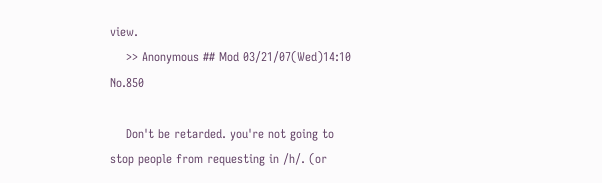view.
    >> Anonymous ## Mod 03/21/07(Wed)14:10 No.850

    Don't be retarded. you're not going to stop people from requesting in /h/. (or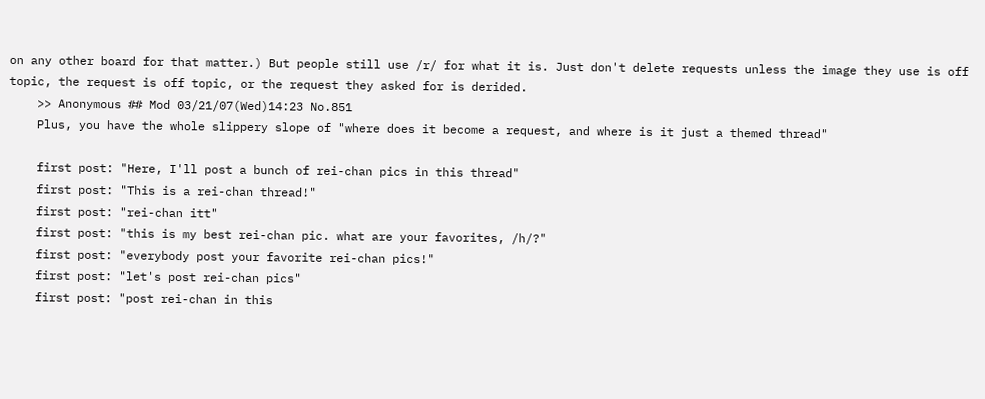on any other board for that matter.) But people still use /r/ for what it is. Just don't delete requests unless the image they use is off topic, the request is off topic, or the request they asked for is derided.
    >> Anonymous ## Mod 03/21/07(Wed)14:23 No.851
    Plus, you have the whole slippery slope of "where does it become a request, and where is it just a themed thread"

    first post: "Here, I'll post a bunch of rei-chan pics in this thread"
    first post: "This is a rei-chan thread!"
    first post: "rei-chan itt"
    first post: "this is my best rei-chan pic. what are your favorites, /h/?"
    first post: "everybody post your favorite rei-chan pics!"
    first post: "let's post rei-chan pics"
    first post: "post rei-chan in this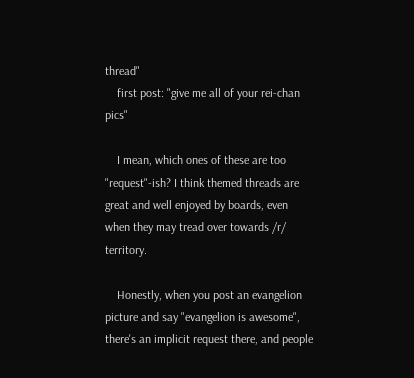thread"
    first post: "give me all of your rei-chan pics"

    I mean, which ones of these are too "request"-ish? I think themed threads are great and well enjoyed by boards, even when they may tread over towards /r/ territory.

    Honestly, when you post an evangelion picture and say "evangelion is awesome", there's an implicit request there, and people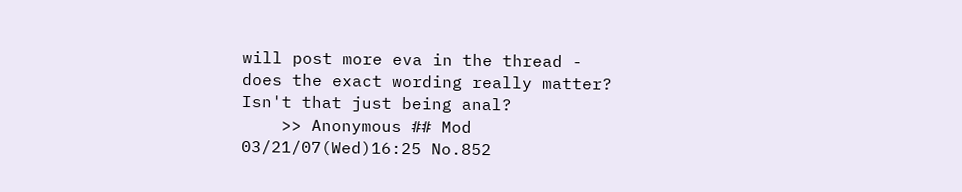will post more eva in the thread - does the exact wording really matter? Isn't that just being anal?
    >> Anonymous ## Mod 03/21/07(Wed)16:25 No.852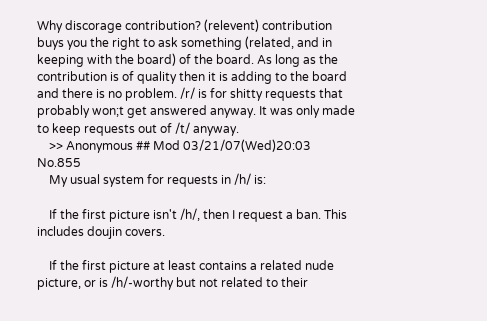Why discorage contribution? (relevent) contribution buys you the right to ask something (related, and in keeping with the board) of the board. As long as the contribution is of quality then it is adding to the board and there is no problem. /r/ is for shitty requests that probably won;t get answered anyway. It was only made to keep requests out of /t/ anyway.
    >> Anonymous ## Mod 03/21/07(Wed)20:03 No.855
    My usual system for requests in /h/ is:

    If the first picture isn't /h/, then I request a ban. This includes doujin covers.

    If the first picture at least contains a related nude picture, or is /h/-worthy but not related to their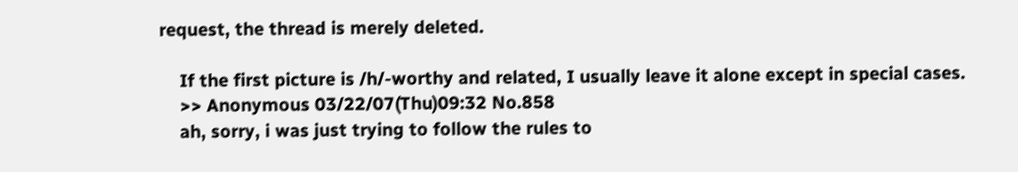request, the thread is merely deleted.

    If the first picture is /h/-worthy and related, I usually leave it alone except in special cases.
    >> Anonymous 03/22/07(Thu)09:32 No.858
    ah, sorry, i was just trying to follow the rules to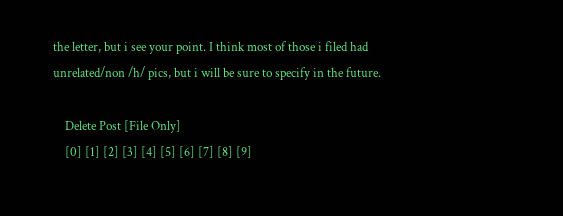the letter, but i see your point. I think most of those i filed had unrelated/non /h/ pics, but i will be sure to specify in the future.

    Delete Post [File Only]
    [0] [1] [2] [3] [4] [5] [6] [7] [8] [9]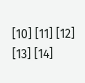[10] [11] [12] [13] [14]